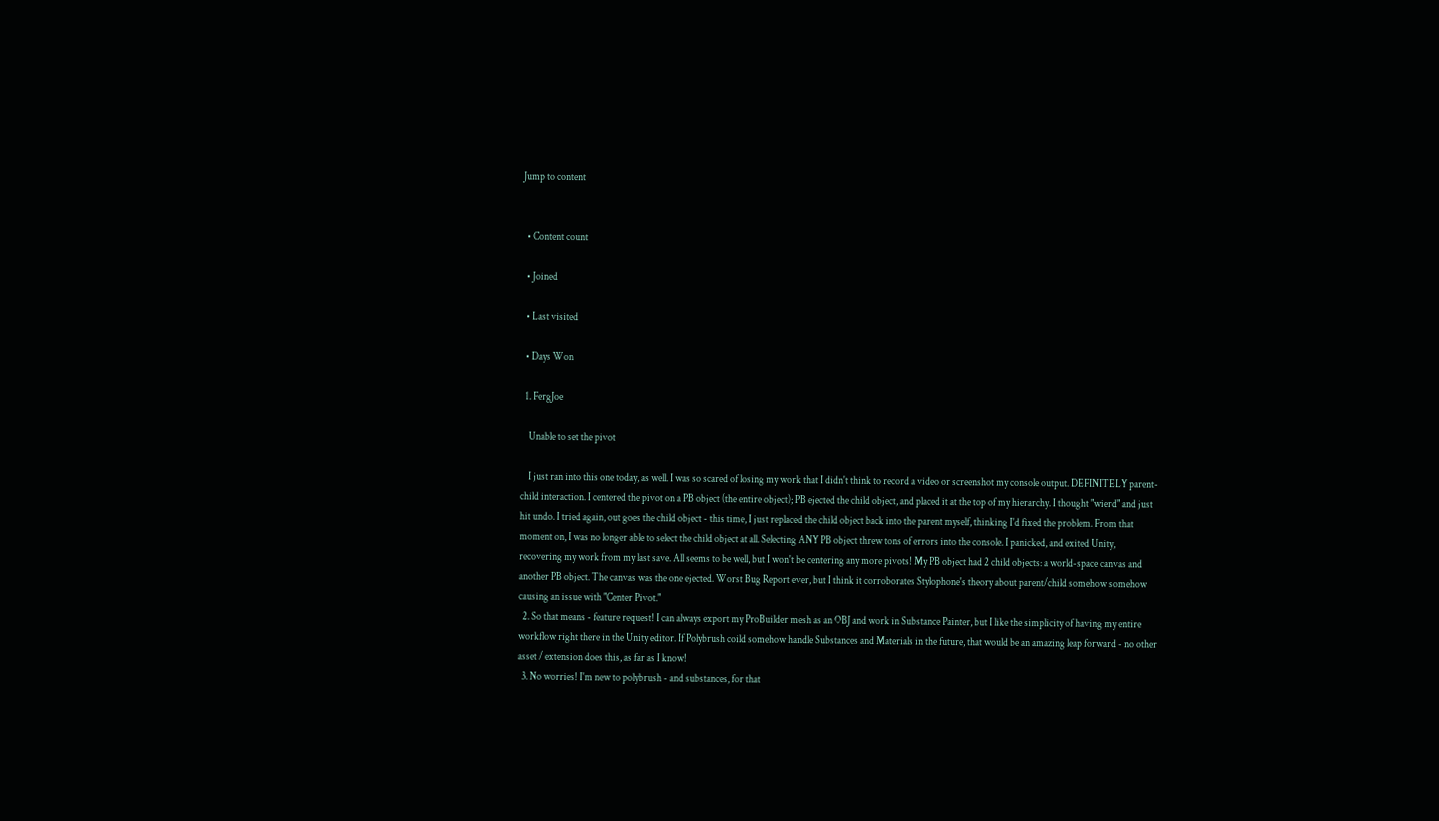Jump to content


  • Content count

  • Joined

  • Last visited

  • Days Won

  1. FergJoe

    Unable to set the pivot

    I just ran into this one today, as well. I was so scared of losing my work that I didn't think to record a video or screenshot my console output. DEFINITELY parent-child interaction. I centered the pivot on a PB object (the entire object); PB ejected the child object, and placed it at the top of my hierarchy. I thought "wierd" and just hit undo. I tried again, out goes the child object - this time, I just replaced the child object back into the parent myself, thinking I'd fixed the problem. From that moment on, I was no longer able to select the child object at all. Selecting ANY PB object threw tons of errors into the console. I panicked, and exited Unity, recovering my work from my last save. All seems to be well, but I won't be centering any more pivots! My PB object had 2 child objects: a world-space canvas and another PB object. The canvas was the one ejected. Worst Bug Report ever, but I think it corroborates Stylophone's theory about parent/child somehow somehow causing an issue with "Center Pivot."
  2. So that means - feature request! I can always export my ProBuilder mesh as an OBJ and work in Substance Painter, but I like the simplicity of having my entire workflow right there in the Unity editor. If Polybrush coild somehow handle Substances and Materials in the future, that would be an amazing leap forward - no other asset / extension does this, as far as I know!
  3. No worries! I'm new to polybrush - and substances, for that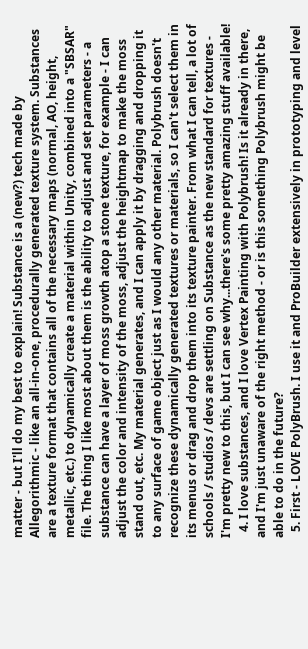matter - but I'll do my best to explain! Substance is a (new?) tech made by Allegorithmic - like an all-in-one, procedurally generated texture system. Substances are a texture format that contains all of the necessary maps (normal, AO, height, metallic, etc.) to dynamically create a material within Unity, combined into a "SBSAR" file. The thing I like most about them is the ability to adjust and set parameters - a substance can have a layer of moss growth atop a stone texture, for example - I can adjust the color and intensity of the moss, adjust the heightmap to make the moss stand out, etc. My material generates, and I can apply it by dragging and dropping it to any surface of game object just as I would any other material. Polybrush doesn't recognize these dynamically generated textures or materials, so I can't select them in its menus or drag and drop them into its texture painter. From what I can tell, a lot of schools / studios / devs are settling on Substance as the new standard for textures - I'm pretty new to this, but I can see why...there's some pretty amazing stuff available!
  4. I love substances, and I love Vertex Painting with Polybrush! Is it already in there, and I'm just unaware of the right method - or is this something Polybrush might be able to do in the future?
  5. First - LOVE PolyBrush. I use it and ProBuilder extensively in prototyping and level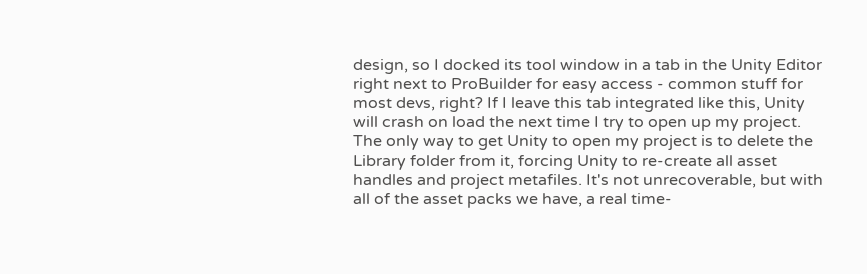design, so I docked its tool window in a tab in the Unity Editor right next to ProBuilder for easy access - common stuff for most devs, right? If I leave this tab integrated like this, Unity will crash on load the next time I try to open up my project. The only way to get Unity to open my project is to delete the Library folder from it, forcing Unity to re-create all asset handles and project metafiles. It's not unrecoverable, but with all of the asset packs we have, a real time-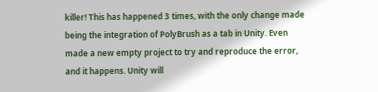killer! This has happened 3 times, with the only change made being the integration of PolyBrush as a tab in Unity. Even made a new empty project to try and reproduce the error, and it happens. Unity will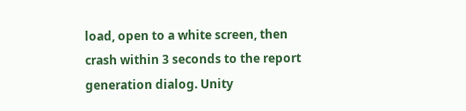load, open to a white screen, then crash within 3 seconds to the report generation dialog. Unity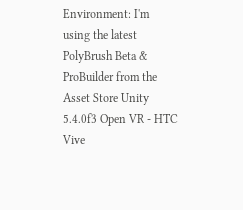Environment: I'm using the latest PolyBrush Beta & ProBuilder from the Asset Store Unity 5.4.0f3 Open VR - HTC Vive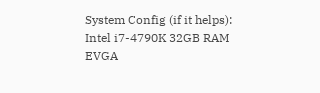System Config (if it helps): Intel i7-4790K 32GB RAM EVGA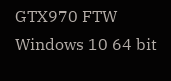GTX970 FTW Windows 10 64 bit